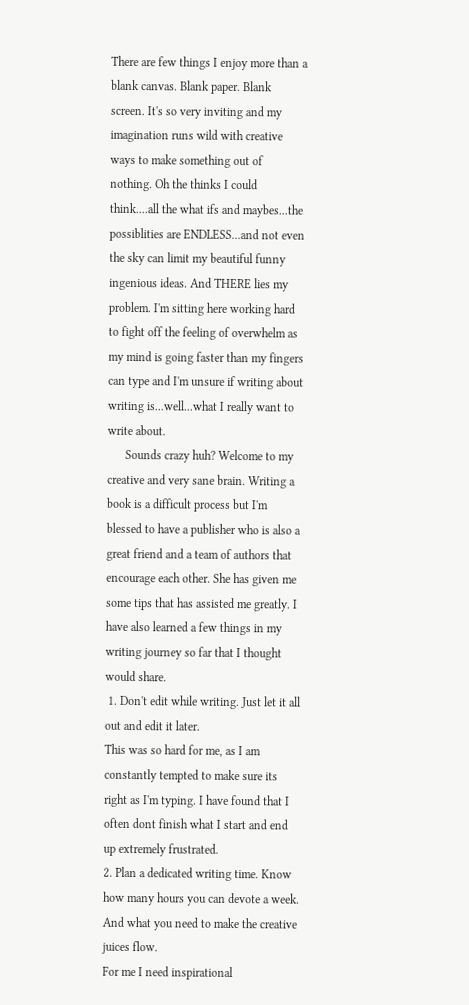There are few things I enjoy more than a blank canvas. Blank paper. Blank screen. It's so very inviting and my imagination runs wild with creative ways to make something out of nothing. Oh the thinks I could think....all the what ifs and maybes...the possiblities are ENDLESS...and not even the sky can limit my beautiful funny ingenious ideas. And THERE lies my problem. I'm sitting here working hard to fight off the feeling of overwhelm as my mind is going faster than my fingers can type and I'm unsure if writing about writing is...well...what I really want to write about.
      Sounds crazy huh? Welcome to my creative and very sane brain. Writing a book is a difficult process but I'm blessed to have a publisher who is also a great friend and a team of authors that encourage each other. She has given me some tips that has assisted me greatly. I have also learned a few things in my writing journey so far that I thought would share.
 1. Don't edit while writing. Just let it all out and edit it later.
This was so hard for me, as I am constantly tempted to make sure its right as I'm typing. I have found that I often dont finish what I start and end up extremely frustrated.
2. Plan a dedicated writing time. Know how many hours you can devote a week. And what you need to make the creative juices flow.
For me I need inspirational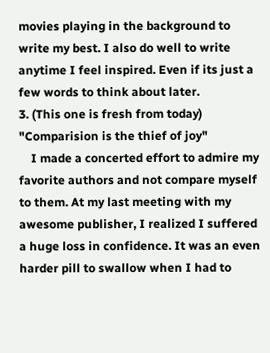movies playing in the background to write my best. I also do well to write anytime I feel inspired. Even if its just a few words to think about later.
3. (This one is fresh from today) "Comparision is the thief of joy"
    I made a concerted effort to admire my favorite authors and not compare myself to them. At my last meeting with my awesome publisher, I realized I suffered a huge loss in confidence. It was an even harder pill to swallow when I had to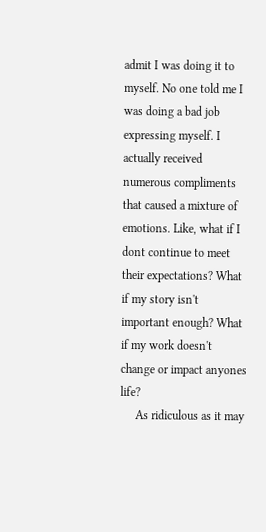admit I was doing it to myself. No one told me I was doing a bad job expressing myself. I actually received numerous compliments that caused a mixture of emotions. Like, what if I dont continue to meet their expectations? What if my story isn't important enough? What if my work doesn't change or impact anyones life?
     As ridiculous as it may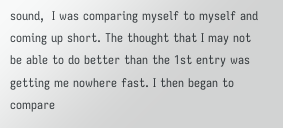sound,  I was comparing myself to myself and coming up short. The thought that I may not be able to do better than the 1st entry was getting me nowhere fast. I then began to compare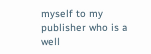myself to my publisher who is a well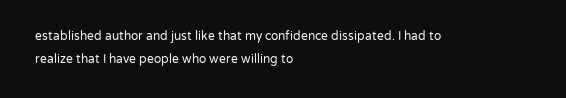established author and just like that my confidence dissipated. I had to realize that I have people who were willing to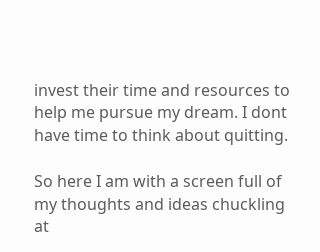invest their time and resources to help me pursue my dream. I dont have time to think about quitting.

So here I am with a screen full of my thoughts and ideas chuckling at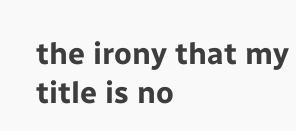the irony that my title is no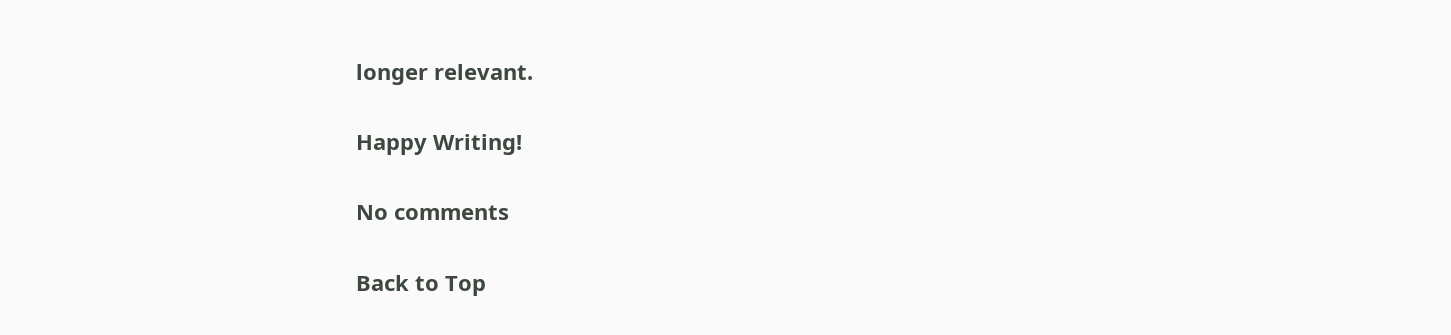longer relevant.

Happy Writing!

No comments

Back to Top